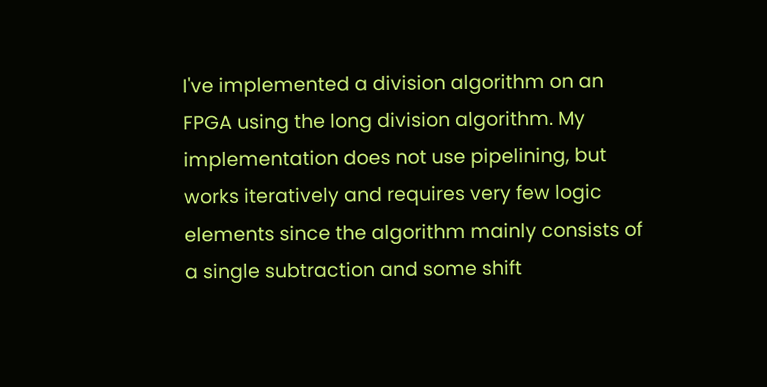I've implemented a division algorithm on an FPGA using the long division algorithm. My implementation does not use pipelining, but works iteratively and requires very few logic elements since the algorithm mainly consists of a single subtraction and some shift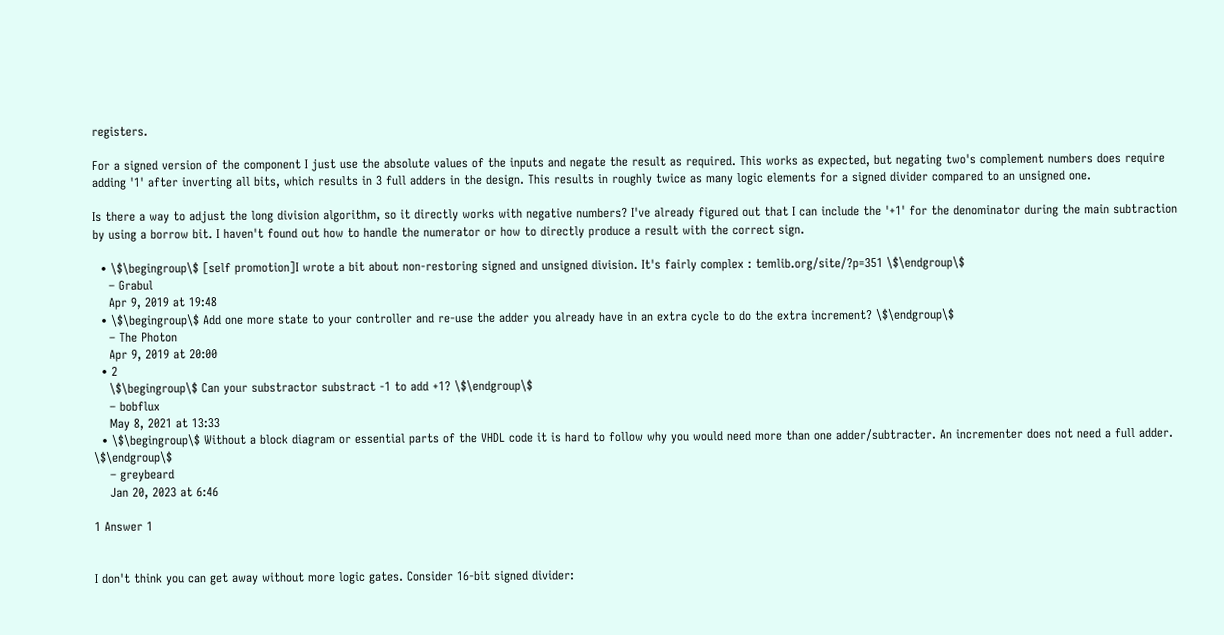registers.

For a signed version of the component I just use the absolute values of the inputs and negate the result as required. This works as expected, but negating two's complement numbers does require adding '1' after inverting all bits, which results in 3 full adders in the design. This results in roughly twice as many logic elements for a signed divider compared to an unsigned one.

Is there a way to adjust the long division algorithm, so it directly works with negative numbers? I've already figured out that I can include the '+1' for the denominator during the main subtraction by using a borrow bit. I haven't found out how to handle the numerator or how to directly produce a result with the correct sign.

  • \$\begingroup\$ [self promotion]I wrote a bit about non-restoring signed and unsigned division. It's fairly complex : temlib.org/site/?p=351 \$\endgroup\$
    – Grabul
    Apr 9, 2019 at 19:48
  • \$\begingroup\$ Add one more state to your controller and re-use the adder you already have in an extra cycle to do the extra increment? \$\endgroup\$
    – The Photon
    Apr 9, 2019 at 20:00
  • 2
    \$\begingroup\$ Can your substractor substract -1 to add +1? \$\endgroup\$
    – bobflux
    May 8, 2021 at 13:33
  • \$\begingroup\$ Without a block diagram or essential parts of the VHDL code it is hard to follow why you would need more than one adder/subtracter. An incrementer does not need a full adder. \$\endgroup\$
    – greybeard
    Jan 20, 2023 at 6:46

1 Answer 1


I don't think you can get away without more logic gates. Consider 16-bit signed divider: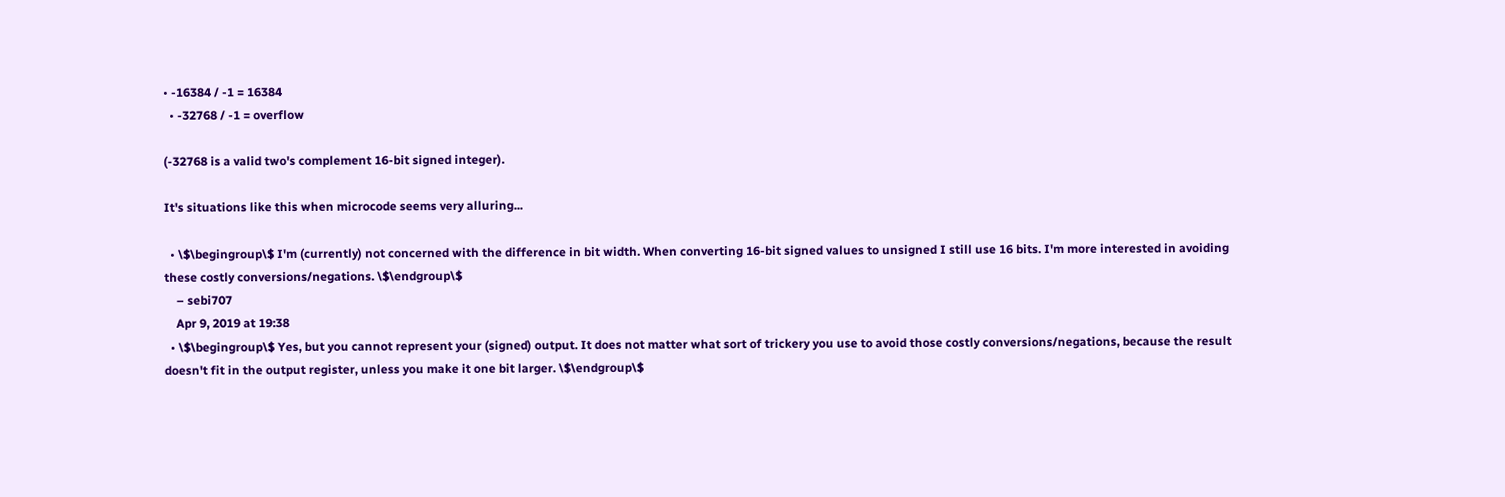• -16384 / -1 = 16384
  • -32768 / -1 = overflow

(-32768 is a valid two's complement 16-bit signed integer).

It's situations like this when microcode seems very alluring...

  • \$\begingroup\$ I'm (currently) not concerned with the difference in bit width. When converting 16-bit signed values to unsigned I still use 16 bits. I'm more interested in avoiding these costly conversions/negations. \$\endgroup\$
    – sebi707
    Apr 9, 2019 at 19:38
  • \$\begingroup\$ Yes, but you cannot represent your (signed) output. It does not matter what sort of trickery you use to avoid those costly conversions/negations, because the result doesn't fit in the output register, unless you make it one bit larger. \$\endgroup\$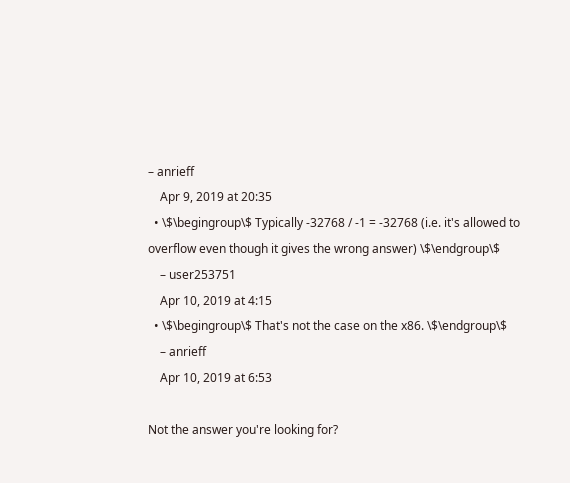– anrieff
    Apr 9, 2019 at 20:35
  • \$\begingroup\$ Typically -32768 / -1 = -32768 (i.e. it's allowed to overflow even though it gives the wrong answer) \$\endgroup\$
    – user253751
    Apr 10, 2019 at 4:15
  • \$\begingroup\$ That's not the case on the x86. \$\endgroup\$
    – anrieff
    Apr 10, 2019 at 6:53

Not the answer you're looking for?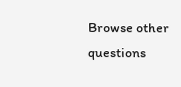Browse other questions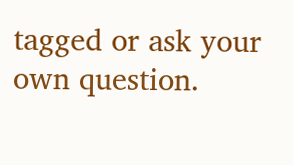tagged or ask your own question.